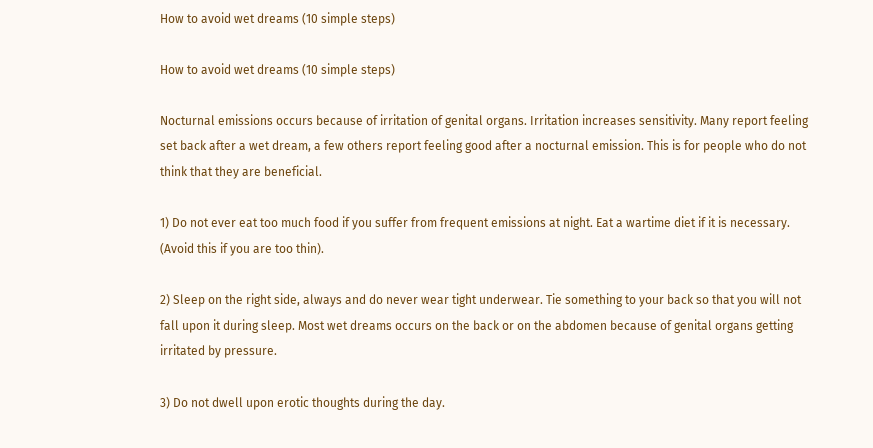How to avoid wet dreams (10 simple steps)

How to avoid wet dreams (10 simple steps)

Nocturnal emissions occurs because of irritation of genital organs. Irritation increases sensitivity. Many report feeling set back after a wet dream, a few others report feeling good after a nocturnal emission. This is for people who do not think that they are beneficial.

1) Do not ever eat too much food if you suffer from frequent emissions at night. Eat a wartime diet if it is necessary. (Avoid this if you are too thin).

2) Sleep on the right side, always and do never wear tight underwear. Tie something to your back so that you will not fall upon it during sleep. Most wet dreams occurs on the back or on the abdomen because of genital organs getting irritated by pressure.

3) Do not dwell upon erotic thoughts during the day.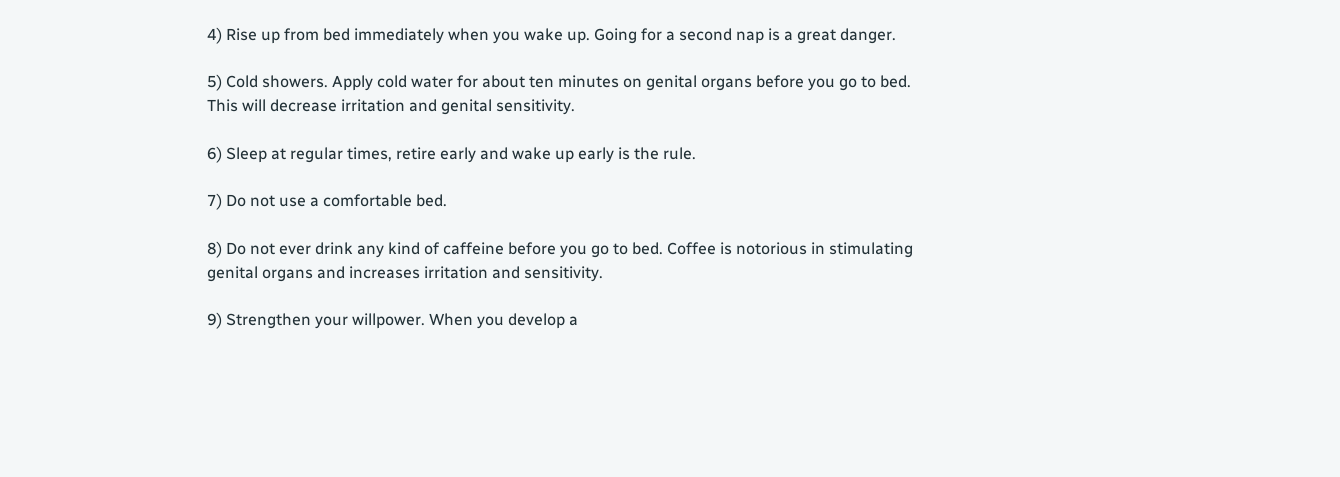4) Rise up from bed immediately when you wake up. Going for a second nap is a great danger.

5) Cold showers. Apply cold water for about ten minutes on genital organs before you go to bed. This will decrease irritation and genital sensitivity.

6) Sleep at regular times, retire early and wake up early is the rule.

7) Do not use a comfortable bed.

8) Do not ever drink any kind of caffeine before you go to bed. Coffee is notorious in stimulating genital organs and increases irritation and sensitivity.

9) Strengthen your willpower. When you develop a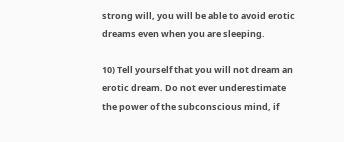strong will, you will be able to avoid erotic dreams even when you are sleeping.

10) Tell yourself that you will not dream an erotic dream. Do not ever underestimate the power of the subconscious mind, if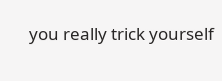you really trick yourself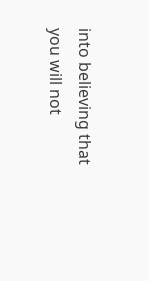into believing that you will not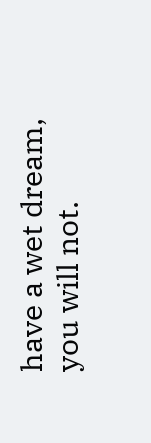have a wet dream, you will not.